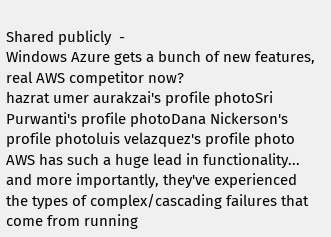Shared publicly  -
Windows Azure gets a bunch of new features, real AWS competitor now?
hazrat umer aurakzai's profile photoSri Purwanti's profile photoDana Nickerson's profile photoluis velazquez's profile photo
AWS has such a huge lead in functionality... and more importantly, they've experienced the types of complex/cascading failures that come from running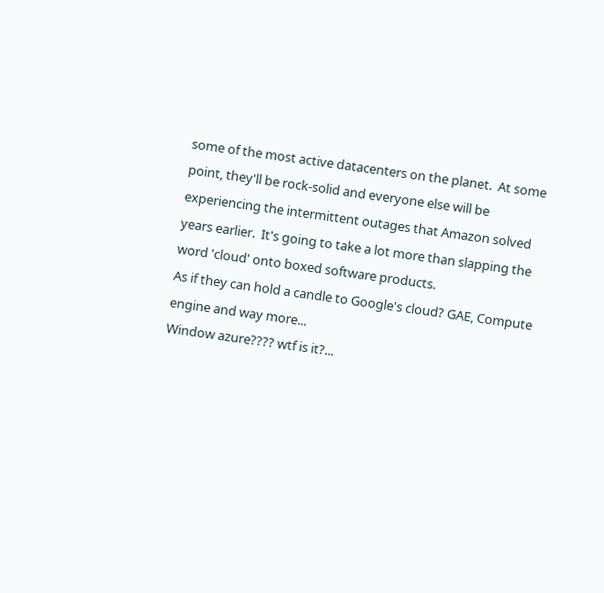some of the most active datacenters on the planet.  At some point, they'll be rock-solid and everyone else will be experiencing the intermittent outages that Amazon solved years earlier.  It's going to take a lot more than slapping the word 'cloud' onto boxed software products.
As if they can hold a candle to Google's cloud? GAE, Compute engine and way more...
Window azure???? wtf is it?...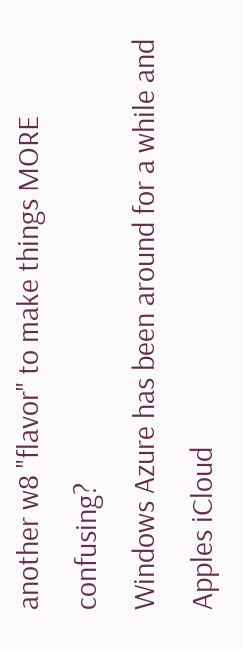another w8 "flavor" to make things MORE confusing?
Windows Azure has been around for a while and Apples iCloud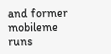and former mobileme runs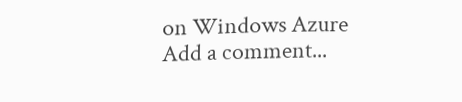on Windows Azure
Add a comment...